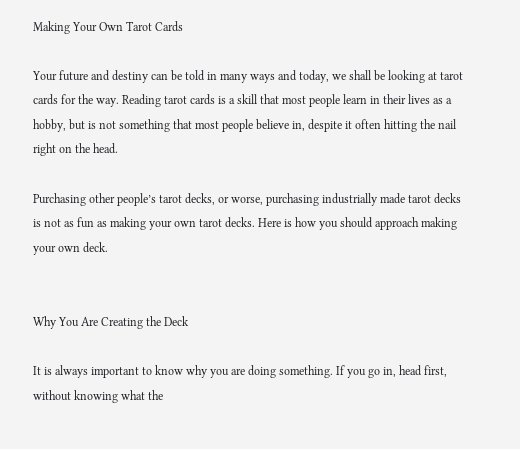Making Your Own Tarot Cards

Your future and destiny can be told in many ways and today, we shall be looking at tarot cards for the way. Reading tarot cards is a skill that most people learn in their lives as a hobby, but is not something that most people believe in, despite it often hitting the nail right on the head.

Purchasing other people’s tarot decks, or worse, purchasing industrially made tarot decks is not as fun as making your own tarot decks. Here is how you should approach making your own deck.


Why You Are Creating the Deck

It is always important to know why you are doing something. If you go in, head first, without knowing what the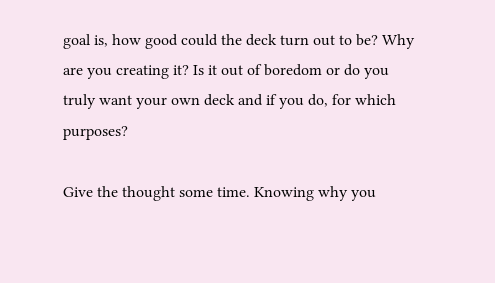goal is, how good could the deck turn out to be? Why are you creating it? Is it out of boredom or do you truly want your own deck and if you do, for which purposes?

Give the thought some time. Knowing why you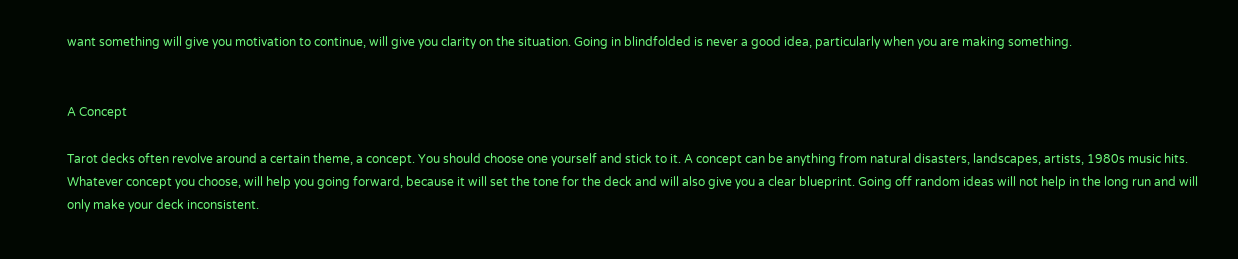want something will give you motivation to continue, will give you clarity on the situation. Going in blindfolded is never a good idea, particularly when you are making something.


A Concept

Tarot decks often revolve around a certain theme, a concept. You should choose one yourself and stick to it. A concept can be anything from natural disasters, landscapes, artists, 1980s music hits. Whatever concept you choose, will help you going forward, because it will set the tone for the deck and will also give you a clear blueprint. Going off random ideas will not help in the long run and will only make your deck inconsistent.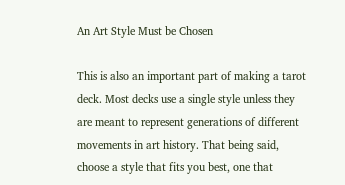An Art Style Must be Chosen

This is also an important part of making a tarot deck. Most decks use a single style unless they are meant to represent generations of different movements in art history. That being said, choose a style that fits you best, one that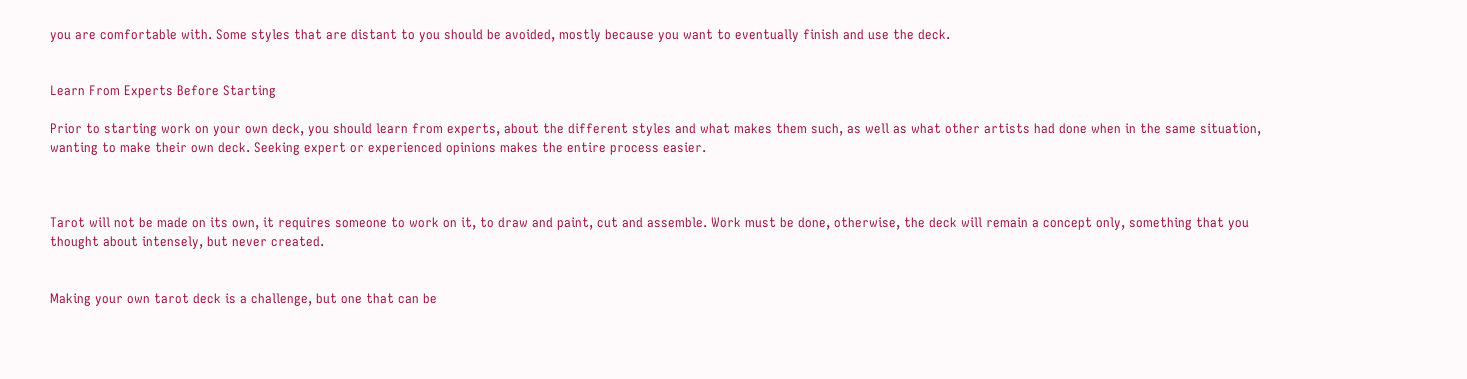you are comfortable with. Some styles that are distant to you should be avoided, mostly because you want to eventually finish and use the deck.


Learn From Experts Before Starting

Prior to starting work on your own deck, you should learn from experts, about the different styles and what makes them such, as well as what other artists had done when in the same situation, wanting to make their own deck. Seeking expert or experienced opinions makes the entire process easier.



Tarot will not be made on its own, it requires someone to work on it, to draw and paint, cut and assemble. Work must be done, otherwise, the deck will remain a concept only, something that you thought about intensely, but never created.


Making your own tarot deck is a challenge, but one that can be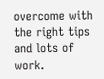overcome with the right tips and lots of work.